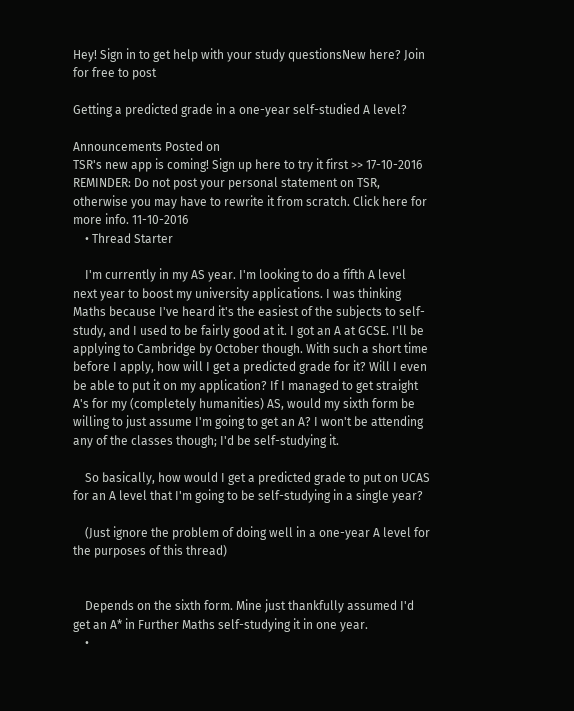Hey! Sign in to get help with your study questionsNew here? Join for free to post

Getting a predicted grade in a one-year self-studied A level?

Announcements Posted on
TSR's new app is coming! Sign up here to try it first >> 17-10-2016
REMINDER: Do not post your personal statement on TSR, otherwise you may have to rewrite it from scratch. Click here for more info. 11-10-2016
    • Thread Starter

    I'm currently in my AS year. I'm looking to do a fifth A level next year to boost my university applications. I was thinking Maths because I've heard it's the easiest of the subjects to self-study, and I used to be fairly good at it. I got an A at GCSE. I'll be applying to Cambridge by October though. With such a short time before I apply, how will I get a predicted grade for it? Will I even be able to put it on my application? If I managed to get straight A's for my (completely humanities) AS, would my sixth form be willing to just assume I'm going to get an A? I won't be attending any of the classes though; I'd be self-studying it.

    So basically, how would I get a predicted grade to put on UCAS for an A level that I'm going to be self-studying in a single year?

    (Just ignore the problem of doing well in a one-year A level for the purposes of this thread)


    Depends on the sixth form. Mine just thankfully assumed I'd get an A* in Further Maths self-studying it in one year.
    •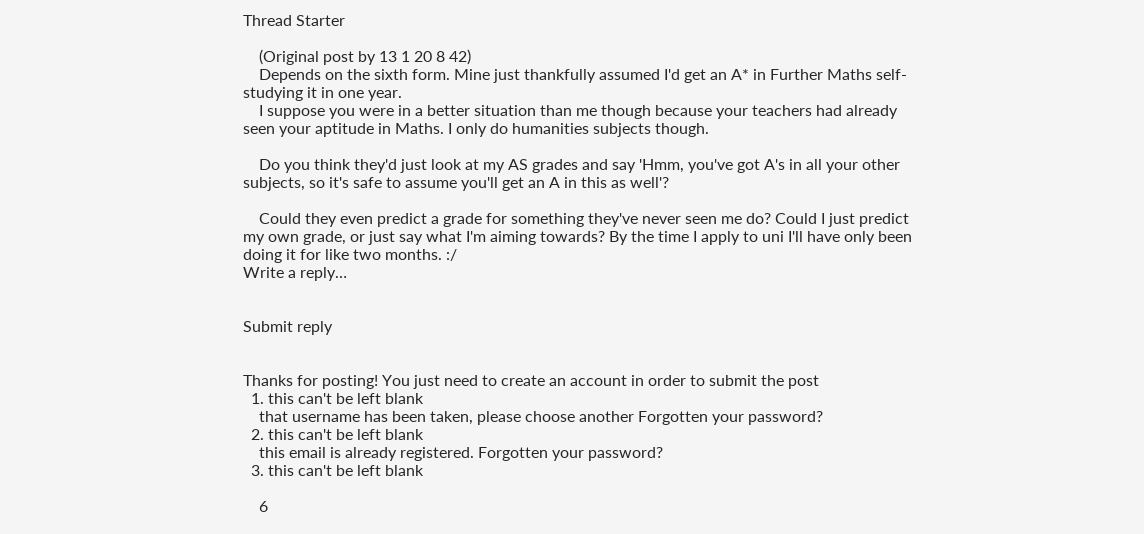Thread Starter

    (Original post by 13 1 20 8 42)
    Depends on the sixth form. Mine just thankfully assumed I'd get an A* in Further Maths self-studying it in one year.
    I suppose you were in a better situation than me though because your teachers had already seen your aptitude in Maths. I only do humanities subjects though.

    Do you think they'd just look at my AS grades and say 'Hmm, you've got A's in all your other subjects, so it's safe to assume you'll get an A in this as well'?

    Could they even predict a grade for something they've never seen me do? Could I just predict my own grade, or just say what I'm aiming towards? By the time I apply to uni I'll have only been doing it for like two months. :/
Write a reply…


Submit reply


Thanks for posting! You just need to create an account in order to submit the post
  1. this can't be left blank
    that username has been taken, please choose another Forgotten your password?
  2. this can't be left blank
    this email is already registered. Forgotten your password?
  3. this can't be left blank

    6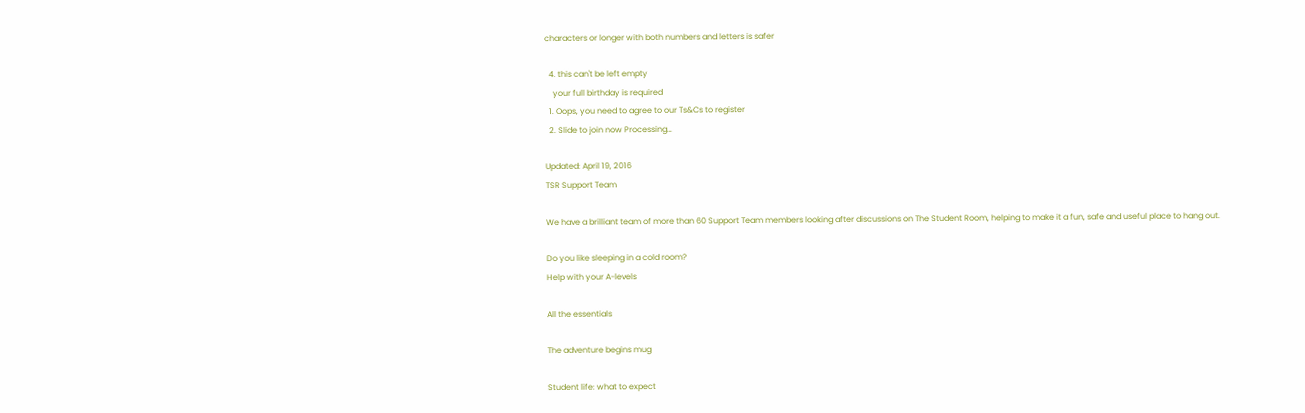characters or longer with both numbers and letters is safer

  4. this can't be left empty
    your full birthday is required
  1. Oops, you need to agree to our Ts&Cs to register
  2. Slide to join now Processing…

Updated: April 19, 2016
TSR Support Team

We have a brilliant team of more than 60 Support Team members looking after discussions on The Student Room, helping to make it a fun, safe and useful place to hang out.

Do you like sleeping in a cold room?
Help with your A-levels

All the essentials

The adventure begins mug

Student life: what to expect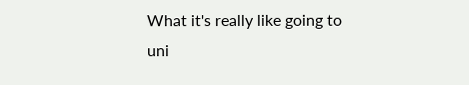What it's really like going to uni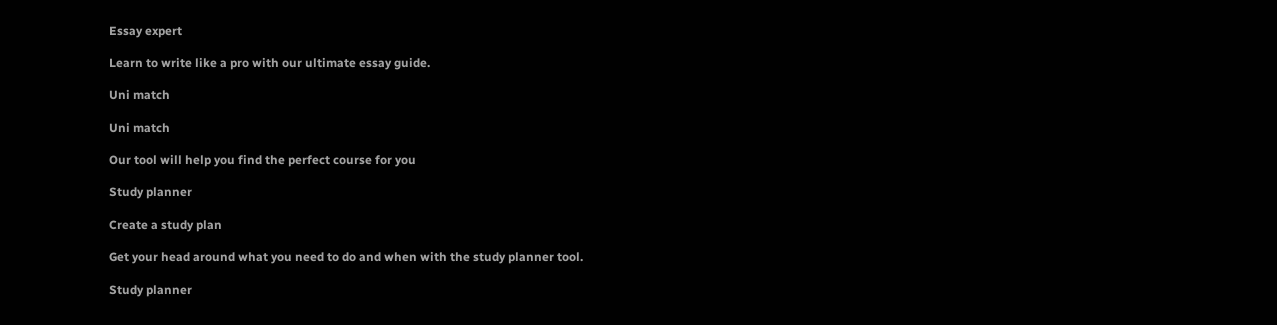Essay expert

Learn to write like a pro with our ultimate essay guide.

Uni match

Uni match

Our tool will help you find the perfect course for you

Study planner

Create a study plan

Get your head around what you need to do and when with the study planner tool.

Study planner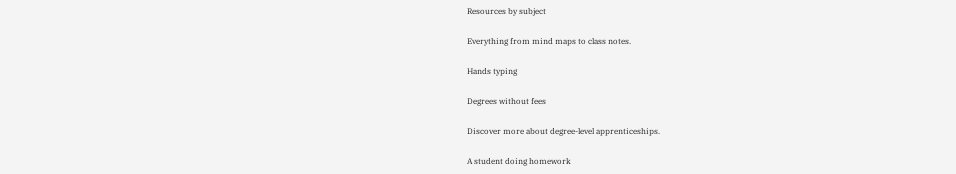Resources by subject

Everything from mind maps to class notes.

Hands typing

Degrees without fees

Discover more about degree-level apprenticeships.

A student doing homework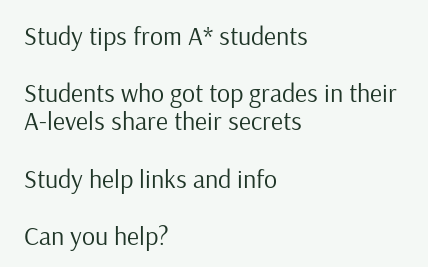Study tips from A* students

Students who got top grades in their A-levels share their secrets

Study help links and info

Can you help?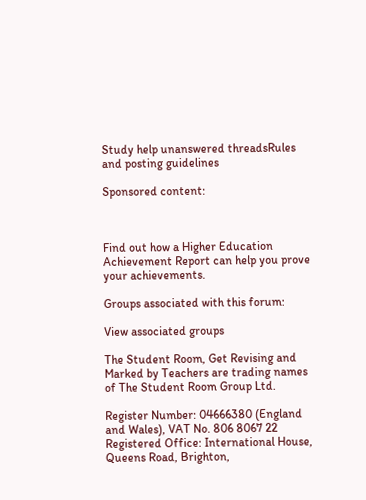Study help unanswered threadsRules and posting guidelines

Sponsored content:



Find out how a Higher Education Achievement Report can help you prove your achievements.

Groups associated with this forum:

View associated groups

The Student Room, Get Revising and Marked by Teachers are trading names of The Student Room Group Ltd.

Register Number: 04666380 (England and Wales), VAT No. 806 8067 22 Registered Office: International House, Queens Road, Brighton,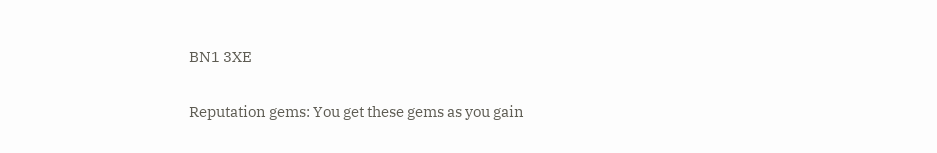BN1 3XE

Reputation gems: You get these gems as you gain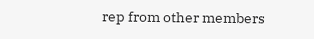rep from other members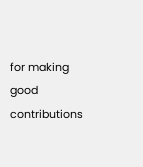for making good contributions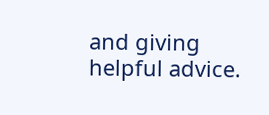and giving helpful advice.